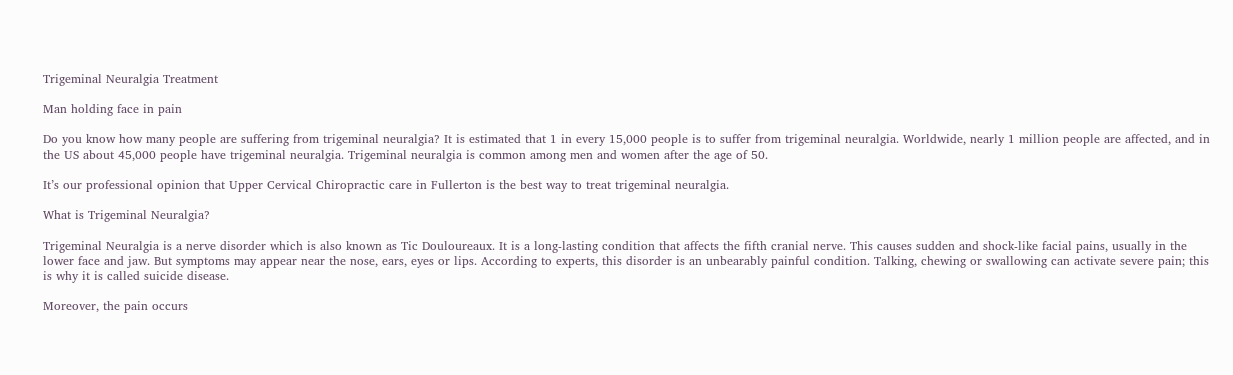Trigeminal Neuralgia Treatment

Man holding face in pain

Do you know how many people are suffering from trigeminal neuralgia? It is estimated that 1 in every 15,000 people is to suffer from trigeminal neuralgia. Worldwide, nearly 1 million people are affected, and in the US about 45,000 people have trigeminal neuralgia. Trigeminal neuralgia is common among men and women after the age of 50.

It’s our professional opinion that Upper Cervical Chiropractic care in Fullerton is the best way to treat trigeminal neuralgia.

What is Trigeminal Neuralgia?

Trigeminal Neuralgia is a nerve disorder which is also known as Tic Douloureaux. It is a long-lasting condition that affects the fifth cranial nerve. This causes sudden and shock-like facial pains, usually in the lower face and jaw. But symptoms may appear near the nose, ears, eyes or lips. According to experts, this disorder is an unbearably painful condition. Talking, chewing or swallowing can activate severe pain; this is why it is called suicide disease.

Moreover, the pain occurs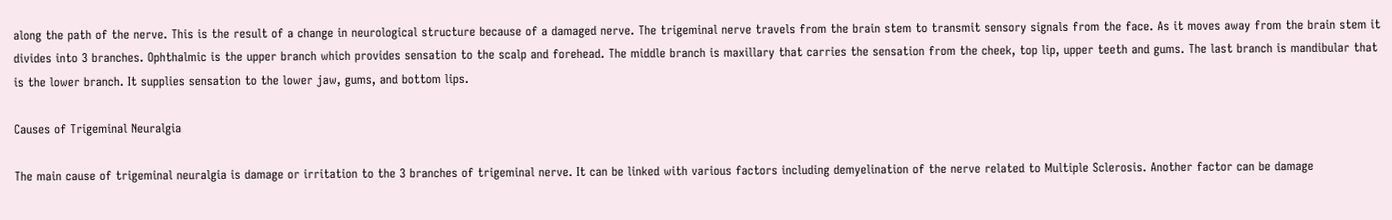along the path of the nerve. This is the result of a change in neurological structure because of a damaged nerve. The trigeminal nerve travels from the brain stem to transmit sensory signals from the face. As it moves away from the brain stem it divides into 3 branches. Ophthalmic is the upper branch which provides sensation to the scalp and forehead. The middle branch is maxillary that carries the sensation from the cheek, top lip, upper teeth and gums. The last branch is mandibular that is the lower branch. It supplies sensation to the lower jaw, gums, and bottom lips.

Causes of Trigeminal Neuralgia

The main cause of trigeminal neuralgia is damage or irritation to the 3 branches of trigeminal nerve. It can be linked with various factors including demyelination of the nerve related to Multiple Sclerosis. Another factor can be damage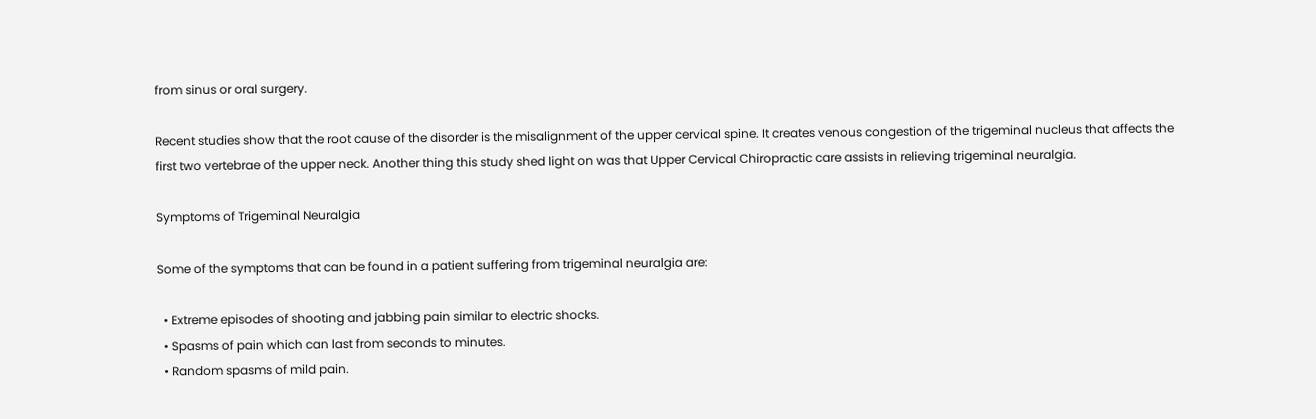from sinus or oral surgery.

Recent studies show that the root cause of the disorder is the misalignment of the upper cervical spine. It creates venous congestion of the trigeminal nucleus that affects the first two vertebrae of the upper neck. Another thing this study shed light on was that Upper Cervical Chiropractic care assists in relieving trigeminal neuralgia.

Symptoms of Trigeminal Neuralgia

Some of the symptoms that can be found in a patient suffering from trigeminal neuralgia are:

  • Extreme episodes of shooting and jabbing pain similar to electric shocks.
  • Spasms of pain which can last from seconds to minutes.
  • Random spasms of mild pain.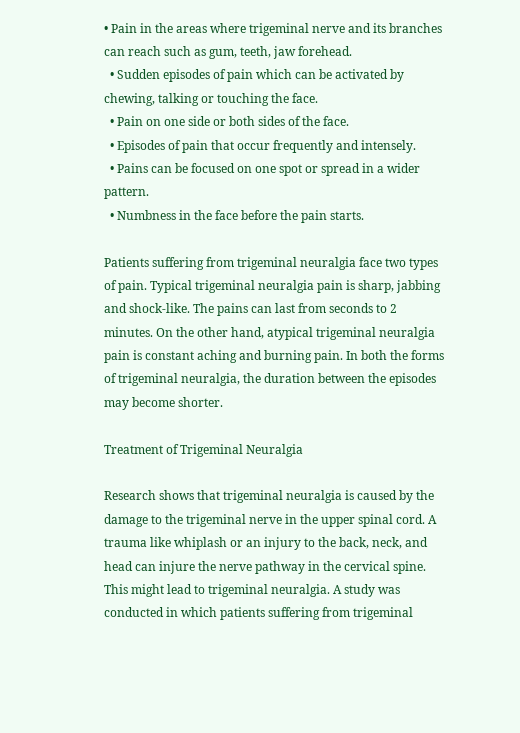• Pain in the areas where trigeminal nerve and its branches can reach such as gum, teeth, jaw forehead.
  • Sudden episodes of pain which can be activated by chewing, talking or touching the face.
  • Pain on one side or both sides of the face.
  • Episodes of pain that occur frequently and intensely.
  • Pains can be focused on one spot or spread in a wider pattern.
  • Numbness in the face before the pain starts.

Patients suffering from trigeminal neuralgia face two types of pain. Typical trigeminal neuralgia pain is sharp, jabbing and shock-like. The pains can last from seconds to 2 minutes. On the other hand, atypical trigeminal neuralgia pain is constant aching and burning pain. In both the forms of trigeminal neuralgia, the duration between the episodes may become shorter.

Treatment of Trigeminal Neuralgia

Research shows that trigeminal neuralgia is caused by the damage to the trigeminal nerve in the upper spinal cord. A trauma like whiplash or an injury to the back, neck, and head can injure the nerve pathway in the cervical spine. This might lead to trigeminal neuralgia. A study was conducted in which patients suffering from trigeminal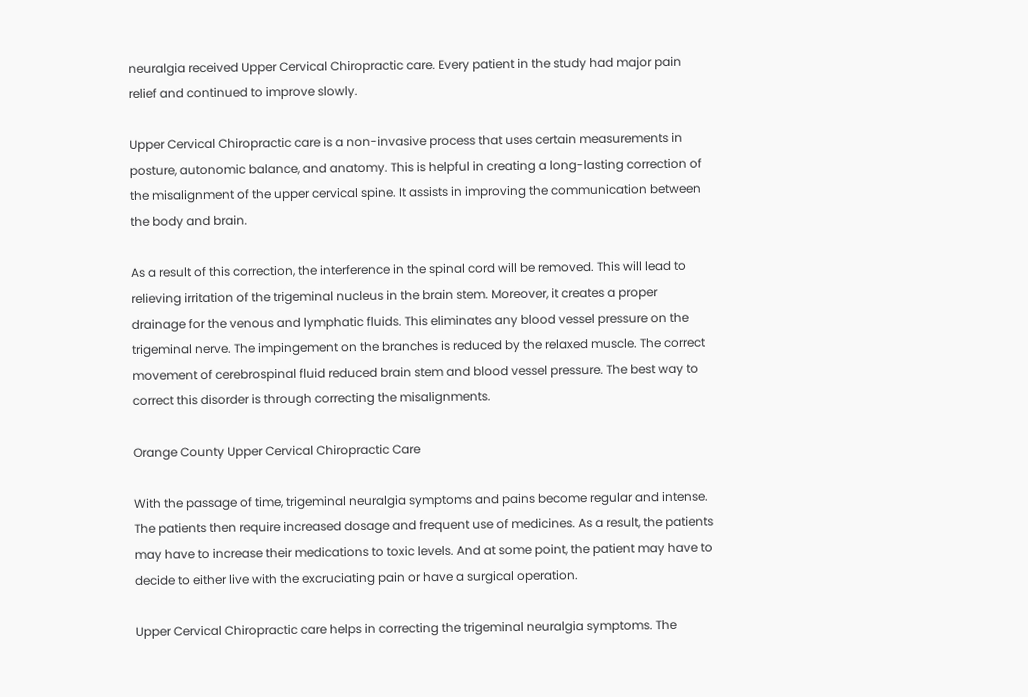neuralgia received Upper Cervical Chiropractic care. Every patient in the study had major pain relief and continued to improve slowly.

Upper Cervical Chiropractic care is a non-invasive process that uses certain measurements in posture, autonomic balance, and anatomy. This is helpful in creating a long-lasting correction of the misalignment of the upper cervical spine. It assists in improving the communication between the body and brain.

As a result of this correction, the interference in the spinal cord will be removed. This will lead to relieving irritation of the trigeminal nucleus in the brain stem. Moreover, it creates a proper drainage for the venous and lymphatic fluids. This eliminates any blood vessel pressure on the trigeminal nerve. The impingement on the branches is reduced by the relaxed muscle. The correct movement of cerebrospinal fluid reduced brain stem and blood vessel pressure. The best way to correct this disorder is through correcting the misalignments.

Orange County Upper Cervical Chiropractic Care

With the passage of time, trigeminal neuralgia symptoms and pains become regular and intense. The patients then require increased dosage and frequent use of medicines. As a result, the patients may have to increase their medications to toxic levels. And at some point, the patient may have to decide to either live with the excruciating pain or have a surgical operation.

Upper Cervical Chiropractic care helps in correcting the trigeminal neuralgia symptoms. The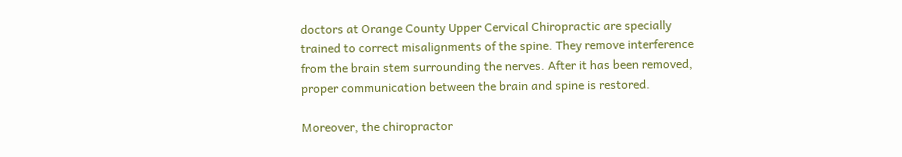doctors at Orange County Upper Cervical Chiropractic are specially trained to correct misalignments of the spine. They remove interference from the brain stem surrounding the nerves. After it has been removed, proper communication between the brain and spine is restored.

Moreover, the chiropractor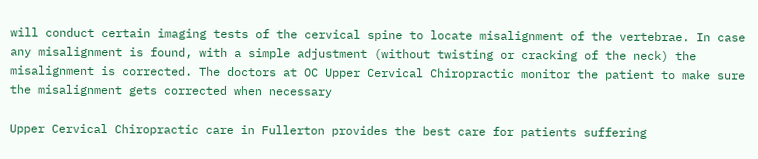will conduct certain imaging tests of the cervical spine to locate misalignment of the vertebrae. In case any misalignment is found, with a simple adjustment (without twisting or cracking of the neck) the misalignment is corrected. The doctors at OC Upper Cervical Chiropractic monitor the patient to make sure the misalignment gets corrected when necessary

Upper Cervical Chiropractic care in Fullerton provides the best care for patients suffering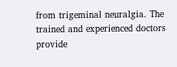from trigeminal neuralgia. The trained and experienced doctors provide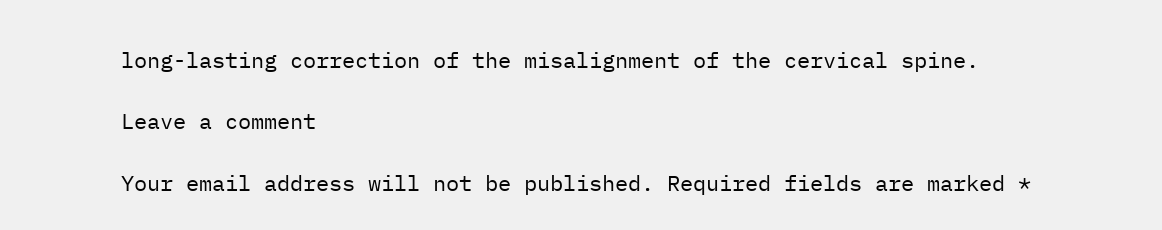long-lasting correction of the misalignment of the cervical spine.

Leave a comment

Your email address will not be published. Required fields are marked *